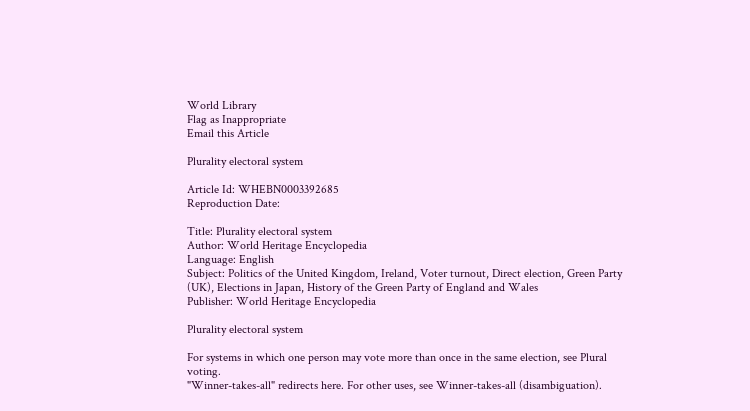World Library
Flag as Inappropriate
Email this Article

Plurality electoral system

Article Id: WHEBN0003392685
Reproduction Date:

Title: Plurality electoral system
Author: World Heritage Encyclopedia
Language: English
Subject: Politics of the United Kingdom, Ireland, Voter turnout, Direct election, Green Party (UK), Elections in Japan, History of the Green Party of England and Wales
Publisher: World Heritage Encyclopedia

Plurality electoral system

For systems in which one person may vote more than once in the same election, see Plural voting.
"Winner-takes-all" redirects here. For other uses, see Winner-takes-all (disambiguation).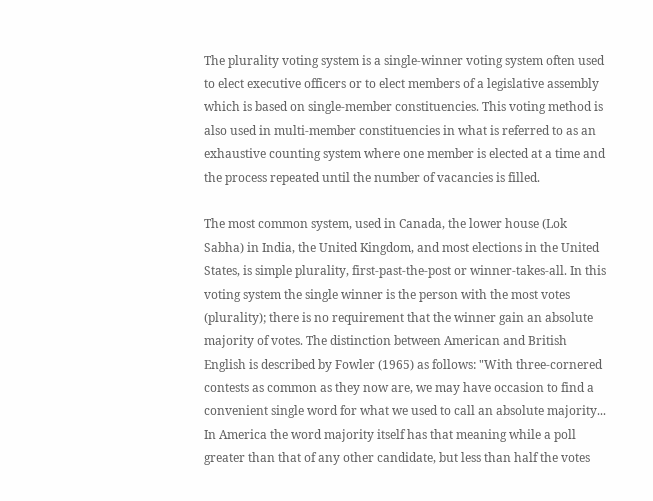The plurality voting system is a single-winner voting system often used to elect executive officers or to elect members of a legislative assembly which is based on single-member constituencies. This voting method is also used in multi-member constituencies in what is referred to as an exhaustive counting system where one member is elected at a time and the process repeated until the number of vacancies is filled.

The most common system, used in Canada, the lower house (Lok Sabha) in India, the United Kingdom, and most elections in the United States, is simple plurality, first-past-the-post or winner-takes-all. In this voting system the single winner is the person with the most votes (plurality); there is no requirement that the winner gain an absolute majority of votes. The distinction between American and British English is described by Fowler (1965) as follows: "With three-cornered contests as common as they now are, we may have occasion to find a convenient single word for what we used to call an absolute majority... In America the word majority itself has that meaning while a poll greater than that of any other candidate, but less than half the votes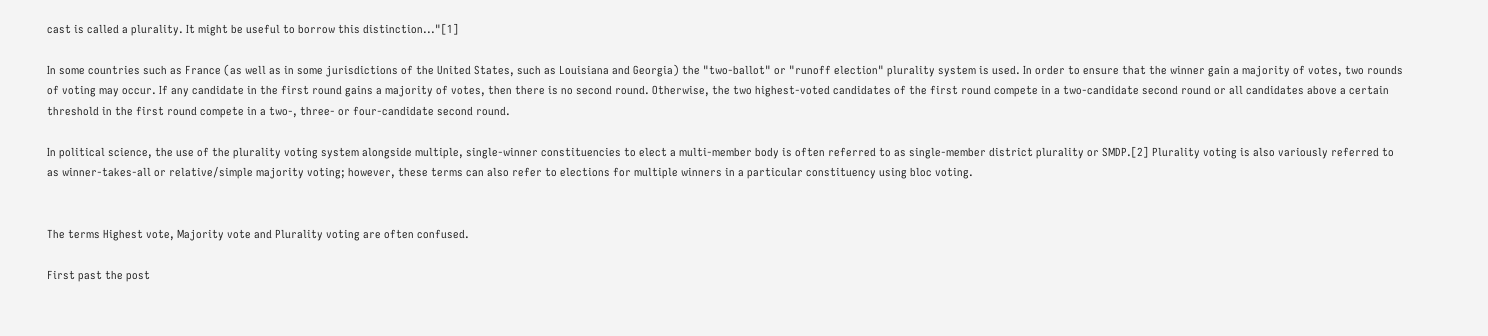cast is called a plurality. It might be useful to borrow this distinction..."[1]

In some countries such as France (as well as in some jurisdictions of the United States, such as Louisiana and Georgia) the "two-ballot" or "runoff election" plurality system is used. In order to ensure that the winner gain a majority of votes, two rounds of voting may occur. If any candidate in the first round gains a majority of votes, then there is no second round. Otherwise, the two highest-voted candidates of the first round compete in a two-candidate second round or all candidates above a certain threshold in the first round compete in a two-, three- or four-candidate second round.

In political science, the use of the plurality voting system alongside multiple, single-winner constituencies to elect a multi-member body is often referred to as single-member district plurality or SMDP.[2] Plurality voting is also variously referred to as winner-takes-all or relative/simple majority voting; however, these terms can also refer to elections for multiple winners in a particular constituency using bloc voting.


The terms Highest vote, Majority vote and Plurality voting are often confused.

First past the post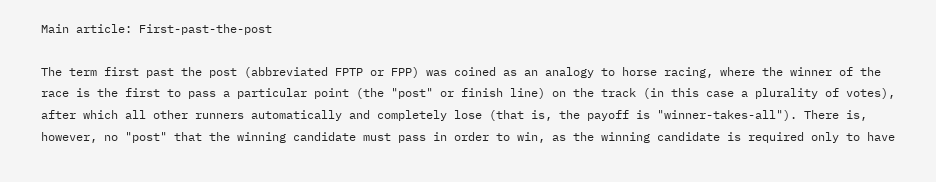Main article: First-past-the-post

The term first past the post (abbreviated FPTP or FPP) was coined as an analogy to horse racing, where the winner of the race is the first to pass a particular point (the "post" or finish line) on the track (in this case a plurality of votes), after which all other runners automatically and completely lose (that is, the payoff is "winner-takes-all"). There is, however, no "post" that the winning candidate must pass in order to win, as the winning candidate is required only to have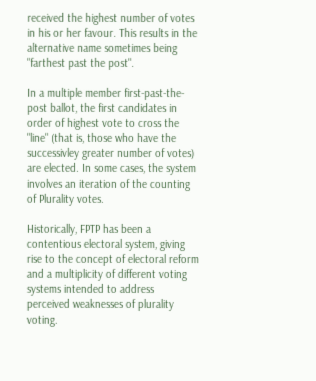received the highest number of votes in his or her favour. This results in the alternative name sometimes being "farthest past the post".

In a multiple member first-past-the-post ballot, the first candidates in order of highest vote to cross the "line" (that is, those who have the successivley greater number of votes) are elected. In some cases, the system involves an iteration of the counting of Plurality votes.

Historically, FPTP has been a contentious electoral system, giving rise to the concept of electoral reform and a multiplicity of different voting systems intended to address perceived weaknesses of plurality voting.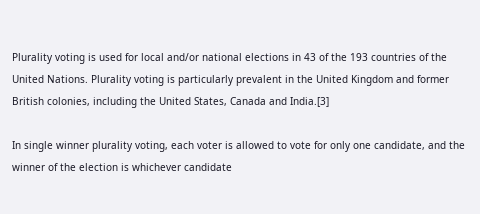Plurality voting is used for local and/or national elections in 43 of the 193 countries of the United Nations. Plurality voting is particularly prevalent in the United Kingdom and former British colonies, including the United States, Canada and India.[3]

In single winner plurality voting, each voter is allowed to vote for only one candidate, and the winner of the election is whichever candidate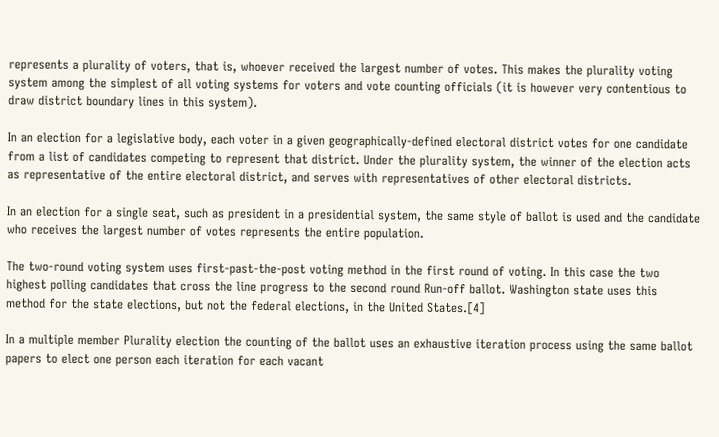represents a plurality of voters, that is, whoever received the largest number of votes. This makes the plurality voting system among the simplest of all voting systems for voters and vote counting officials (it is however very contentious to draw district boundary lines in this system).

In an election for a legislative body, each voter in a given geographically-defined electoral district votes for one candidate from a list of candidates competing to represent that district. Under the plurality system, the winner of the election acts as representative of the entire electoral district, and serves with representatives of other electoral districts.

In an election for a single seat, such as president in a presidential system, the same style of ballot is used and the candidate who receives the largest number of votes represents the entire population.

The two-round voting system uses first-past-the-post voting method in the first round of voting. In this case the two highest polling candidates that cross the line progress to the second round Run-off ballot. Washington state uses this method for the state elections, but not the federal elections, in the United States.[4]

In a multiple member Plurality election the counting of the ballot uses an exhaustive iteration process using the same ballot papers to elect one person each iteration for each vacant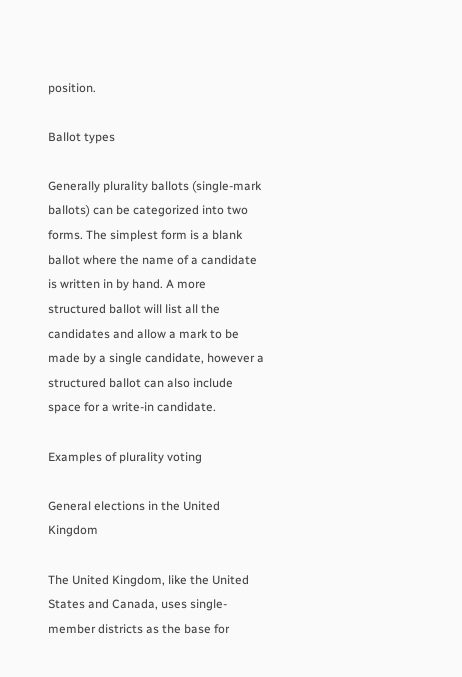position.

Ballot types

Generally plurality ballots (single-mark ballots) can be categorized into two forms. The simplest form is a blank ballot where the name of a candidate is written in by hand. A more structured ballot will list all the candidates and allow a mark to be made by a single candidate, however a structured ballot can also include space for a write-in candidate.

Examples of plurality voting

General elections in the United Kingdom

The United Kingdom, like the United States and Canada, uses single-member districts as the base for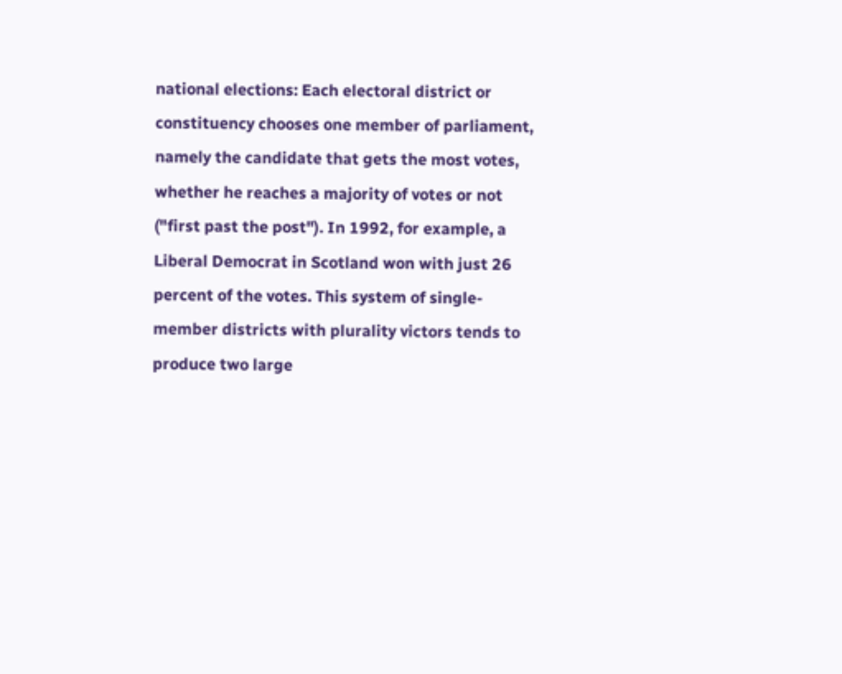national elections: Each electoral district or constituency chooses one member of parliament, namely the candidate that gets the most votes, whether he reaches a majority of votes or not ("first past the post"). In 1992, for example, a Liberal Democrat in Scotland won with just 26 percent of the votes. This system of single-member districts with plurality victors tends to produce two large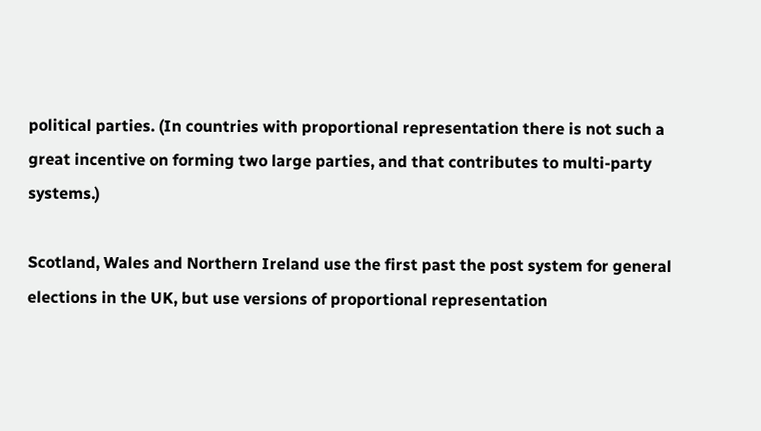political parties. (In countries with proportional representation there is not such a great incentive on forming two large parties, and that contributes to multi-party systems.)

Scotland, Wales and Northern Ireland use the first past the post system for general elections in the UK, but use versions of proportional representation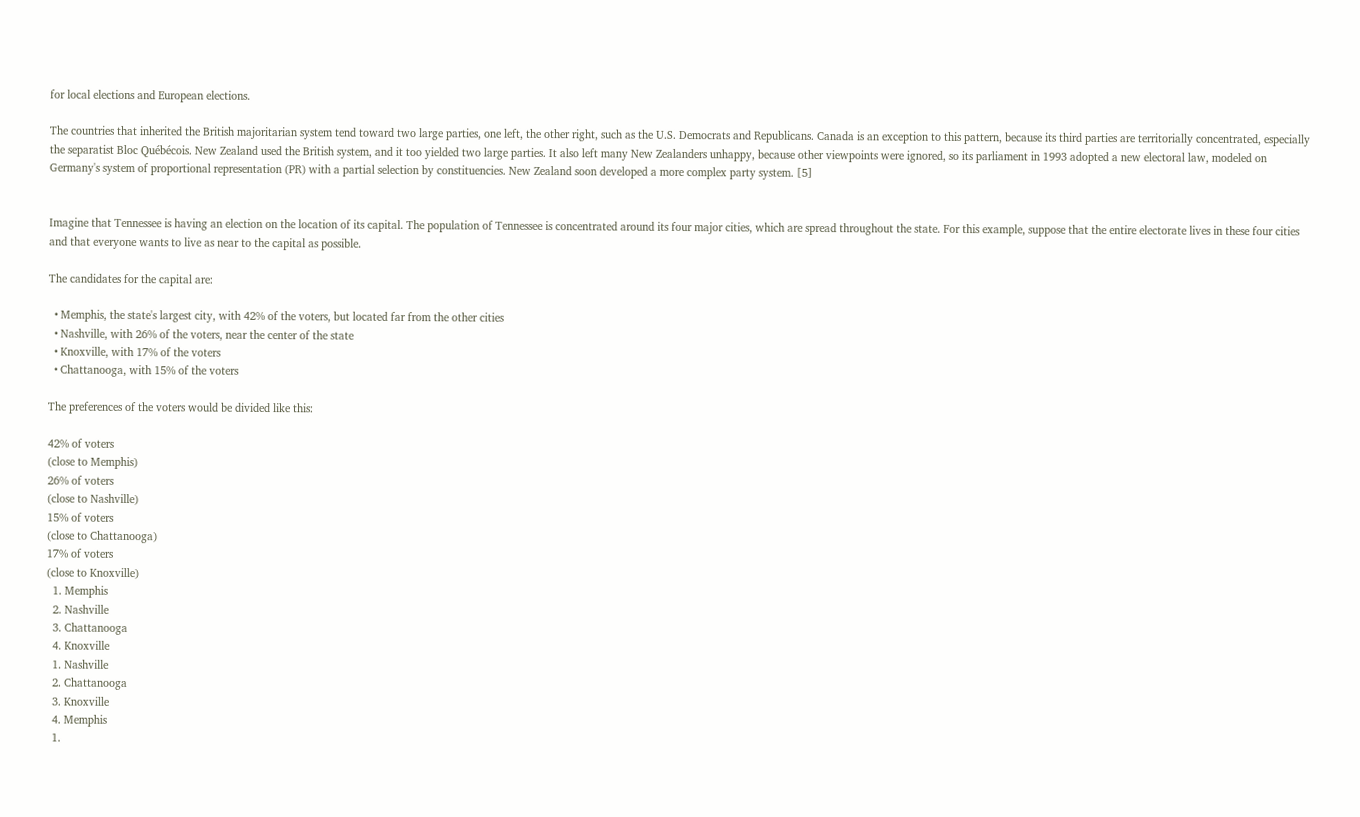for local elections and European elections.

The countries that inherited the British majoritarian system tend toward two large parties, one left, the other right, such as the U.S. Democrats and Republicans. Canada is an exception to this pattern, because its third parties are territorially concentrated, especially the separatist Bloc Québécois. New Zealand used the British system, and it too yielded two large parties. It also left many New Zealanders unhappy, because other viewpoints were ignored, so its parliament in 1993 adopted a new electoral law, modeled on Germany's system of proportional representation (PR) with a partial selection by constituencies. New Zealand soon developed a more complex party system. [5]


Imagine that Tennessee is having an election on the location of its capital. The population of Tennessee is concentrated around its four major cities, which are spread throughout the state. For this example, suppose that the entire electorate lives in these four cities and that everyone wants to live as near to the capital as possible.

The candidates for the capital are:

  • Memphis, the state's largest city, with 42% of the voters, but located far from the other cities
  • Nashville, with 26% of the voters, near the center of the state
  • Knoxville, with 17% of the voters
  • Chattanooga, with 15% of the voters

The preferences of the voters would be divided like this:

42% of voters
(close to Memphis)
26% of voters
(close to Nashville)
15% of voters
(close to Chattanooga)
17% of voters
(close to Knoxville)
  1. Memphis
  2. Nashville
  3. Chattanooga
  4. Knoxville
  1. Nashville
  2. Chattanooga
  3. Knoxville
  4. Memphis
  1.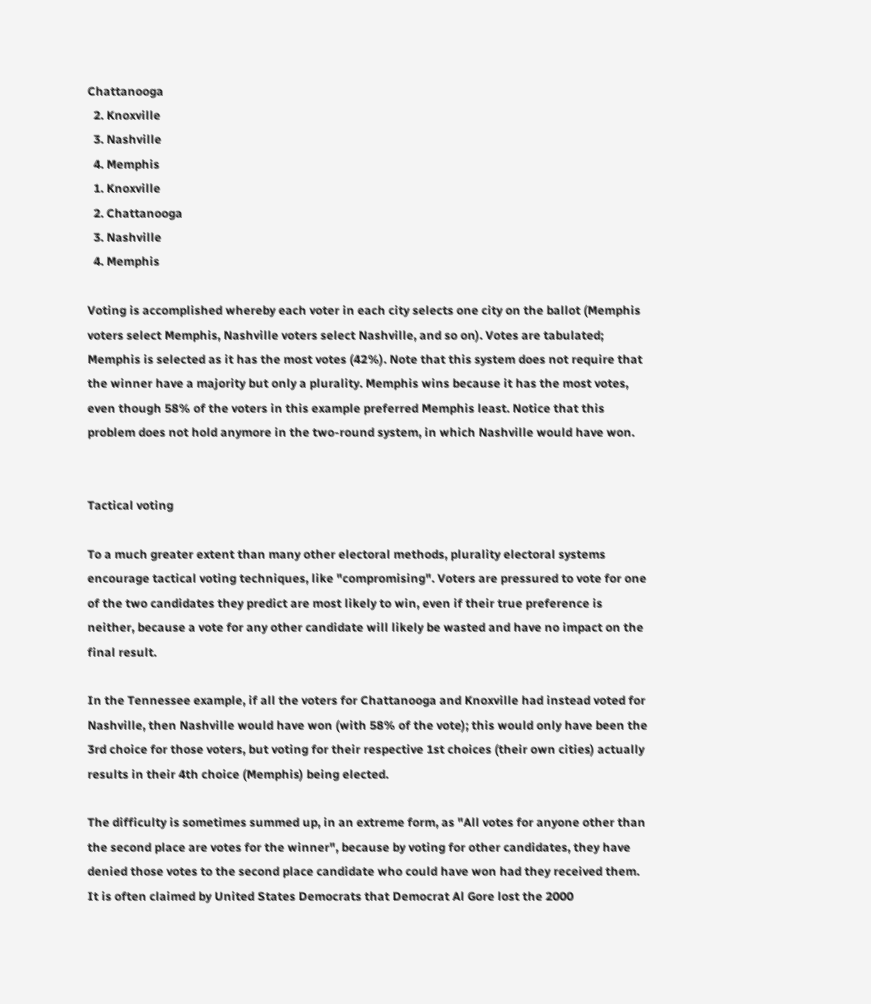Chattanooga
  2. Knoxville
  3. Nashville
  4. Memphis
  1. Knoxville
  2. Chattanooga
  3. Nashville
  4. Memphis

Voting is accomplished whereby each voter in each city selects one city on the ballot (Memphis voters select Memphis, Nashville voters select Nashville, and so on). Votes are tabulated; Memphis is selected as it has the most votes (42%). Note that this system does not require that the winner have a majority but only a plurality. Memphis wins because it has the most votes, even though 58% of the voters in this example preferred Memphis least. Notice that this problem does not hold anymore in the two-round system, in which Nashville would have won.


Tactical voting

To a much greater extent than many other electoral methods, plurality electoral systems encourage tactical voting techniques, like "compromising". Voters are pressured to vote for one of the two candidates they predict are most likely to win, even if their true preference is neither, because a vote for any other candidate will likely be wasted and have no impact on the final result.

In the Tennessee example, if all the voters for Chattanooga and Knoxville had instead voted for Nashville, then Nashville would have won (with 58% of the vote); this would only have been the 3rd choice for those voters, but voting for their respective 1st choices (their own cities) actually results in their 4th choice (Memphis) being elected.

The difficulty is sometimes summed up, in an extreme form, as "All votes for anyone other than the second place are votes for the winner", because by voting for other candidates, they have denied those votes to the second place candidate who could have won had they received them. It is often claimed by United States Democrats that Democrat Al Gore lost the 2000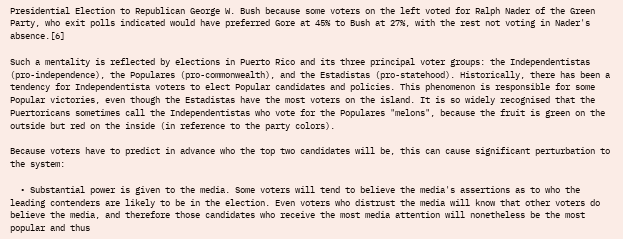Presidential Election to Republican George W. Bush because some voters on the left voted for Ralph Nader of the Green Party, who exit polls indicated would have preferred Gore at 45% to Bush at 27%, with the rest not voting in Nader's absence.[6]

Such a mentality is reflected by elections in Puerto Rico and its three principal voter groups: the Independentistas (pro-independence), the Populares (pro-commonwealth), and the Estadistas (pro-statehood). Historically, there has been a tendency for Independentista voters to elect Popular candidates and policies. This phenomenon is responsible for some Popular victories, even though the Estadistas have the most voters on the island. It is so widely recognised that the Puertoricans sometimes call the Independentistas who vote for the Populares "melons", because the fruit is green on the outside but red on the inside (in reference to the party colors).

Because voters have to predict in advance who the top two candidates will be, this can cause significant perturbation to the system:

  • Substantial power is given to the media. Some voters will tend to believe the media's assertions as to who the leading contenders are likely to be in the election. Even voters who distrust the media will know that other voters do believe the media, and therefore those candidates who receive the most media attention will nonetheless be the most popular and thus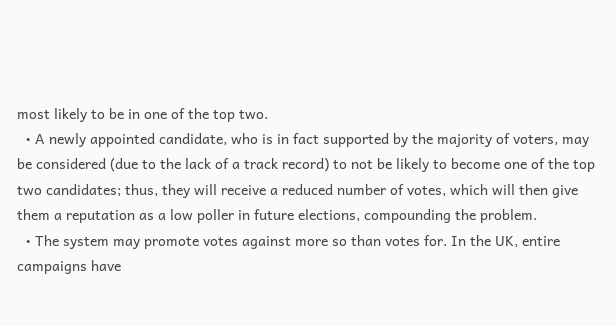most likely to be in one of the top two.
  • A newly appointed candidate, who is in fact supported by the majority of voters, may be considered (due to the lack of a track record) to not be likely to become one of the top two candidates; thus, they will receive a reduced number of votes, which will then give them a reputation as a low poller in future elections, compounding the problem.
  • The system may promote votes against more so than votes for. In the UK, entire campaigns have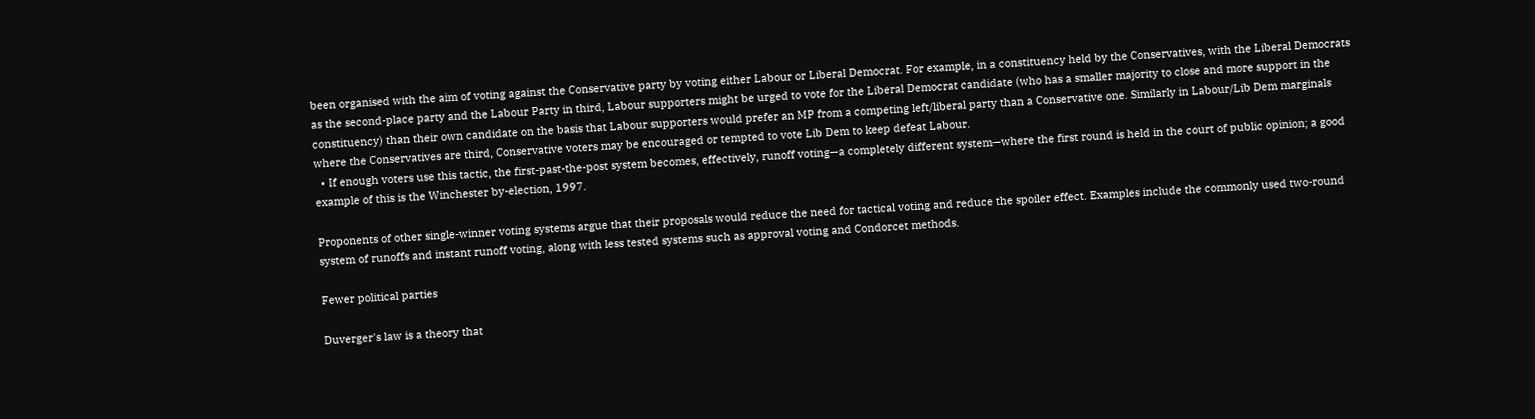been organised with the aim of voting against the Conservative party by voting either Labour or Liberal Democrat. For example, in a constituency held by the Conservatives, with the Liberal Democrats as the second-place party and the Labour Party in third, Labour supporters might be urged to vote for the Liberal Democrat candidate (who has a smaller majority to close and more support in the constituency) than their own candidate on the basis that Labour supporters would prefer an MP from a competing left/liberal party than a Conservative one. Similarly in Labour/Lib Dem marginals where the Conservatives are third, Conservative voters may be encouraged or tempted to vote Lib Dem to keep defeat Labour.
  • If enough voters use this tactic, the first-past-the-post system becomes, effectively, runoff voting—a completely different system—where the first round is held in the court of public opinion; a good example of this is the Winchester by-election, 1997.

Proponents of other single-winner voting systems argue that their proposals would reduce the need for tactical voting and reduce the spoiler effect. Examples include the commonly used two-round system of runoffs and instant runoff voting, along with less tested systems such as approval voting and Condorcet methods.

Fewer political parties

Duverger's law is a theory that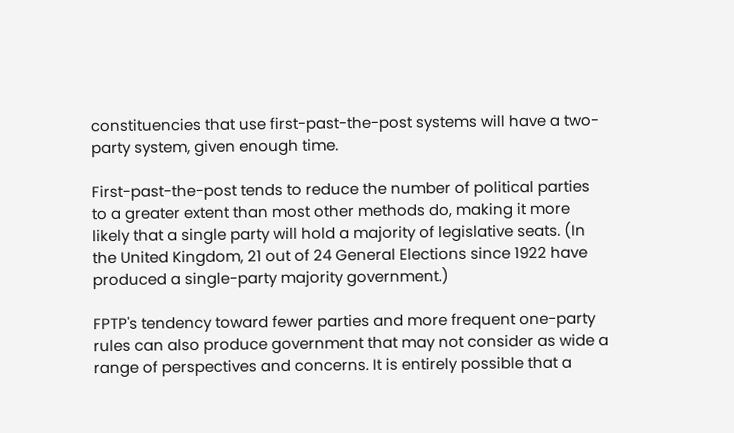constituencies that use first-past-the-post systems will have a two-party system, given enough time.

First-past-the-post tends to reduce the number of political parties to a greater extent than most other methods do, making it more likely that a single party will hold a majority of legislative seats. (In the United Kingdom, 21 out of 24 General Elections since 1922 have produced a single-party majority government.)

FPTP's tendency toward fewer parties and more frequent one-party rules can also produce government that may not consider as wide a range of perspectives and concerns. It is entirely possible that a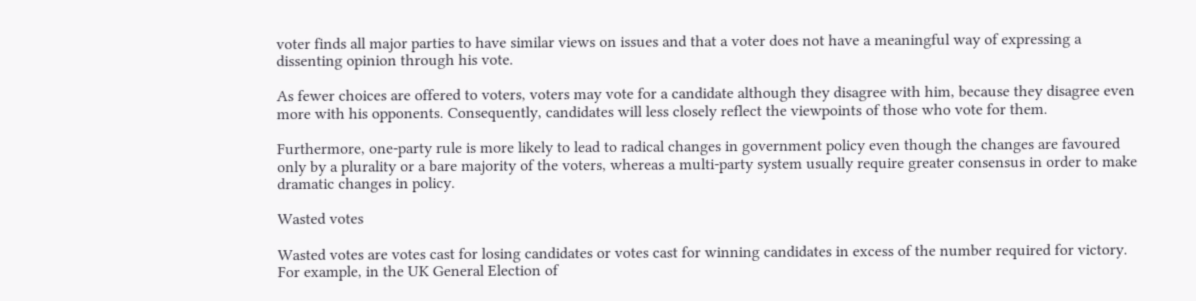voter finds all major parties to have similar views on issues and that a voter does not have a meaningful way of expressing a dissenting opinion through his vote.

As fewer choices are offered to voters, voters may vote for a candidate although they disagree with him, because they disagree even more with his opponents. Consequently, candidates will less closely reflect the viewpoints of those who vote for them.

Furthermore, one-party rule is more likely to lead to radical changes in government policy even though the changes are favoured only by a plurality or a bare majority of the voters, whereas a multi-party system usually require greater consensus in order to make dramatic changes in policy.

Wasted votes

Wasted votes are votes cast for losing candidates or votes cast for winning candidates in excess of the number required for victory. For example, in the UK General Election of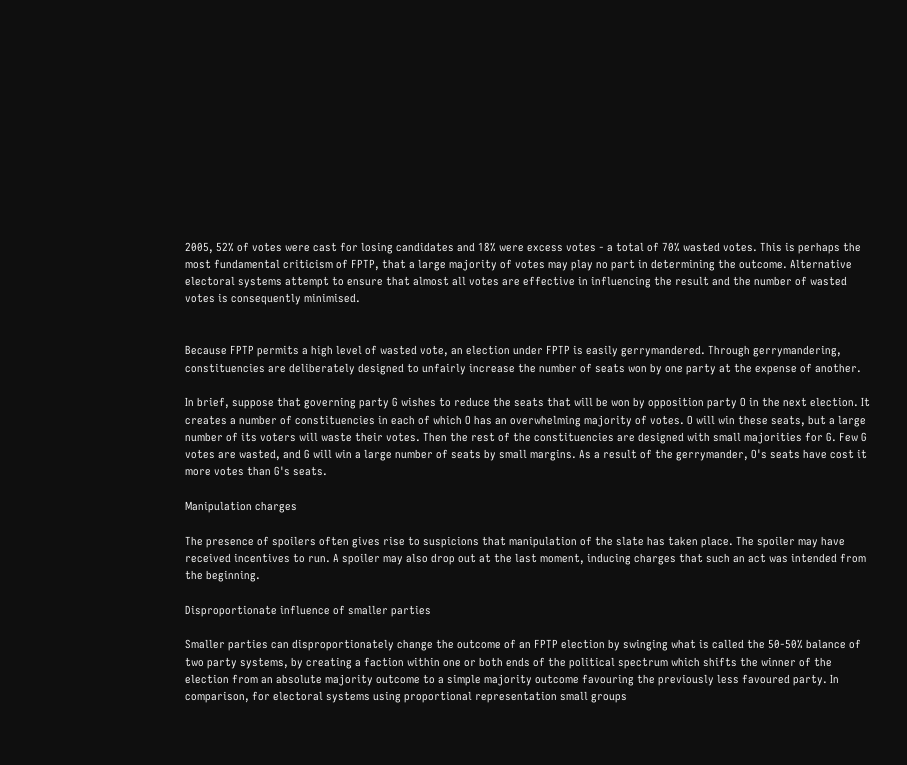2005, 52% of votes were cast for losing candidates and 18% were excess votes - a total of 70% wasted votes. This is perhaps the most fundamental criticism of FPTP, that a large majority of votes may play no part in determining the outcome. Alternative electoral systems attempt to ensure that almost all votes are effective in influencing the result and the number of wasted votes is consequently minimised.


Because FPTP permits a high level of wasted vote, an election under FPTP is easily gerrymandered. Through gerrymandering, constituencies are deliberately designed to unfairly increase the number of seats won by one party at the expense of another.

In brief, suppose that governing party G wishes to reduce the seats that will be won by opposition party O in the next election. It creates a number of constituencies in each of which O has an overwhelming majority of votes. O will win these seats, but a large number of its voters will waste their votes. Then the rest of the constituencies are designed with small majorities for G. Few G votes are wasted, and G will win a large number of seats by small margins. As a result of the gerrymander, O's seats have cost it more votes than G's seats.

Manipulation charges

The presence of spoilers often gives rise to suspicions that manipulation of the slate has taken place. The spoiler may have received incentives to run. A spoiler may also drop out at the last moment, inducing charges that such an act was intended from the beginning.

Disproportionate influence of smaller parties

Smaller parties can disproportionately change the outcome of an FPTP election by swinging what is called the 50-50% balance of two party systems, by creating a faction within one or both ends of the political spectrum which shifts the winner of the election from an absolute majority outcome to a simple majority outcome favouring the previously less favoured party. In comparison, for electoral systems using proportional representation small groups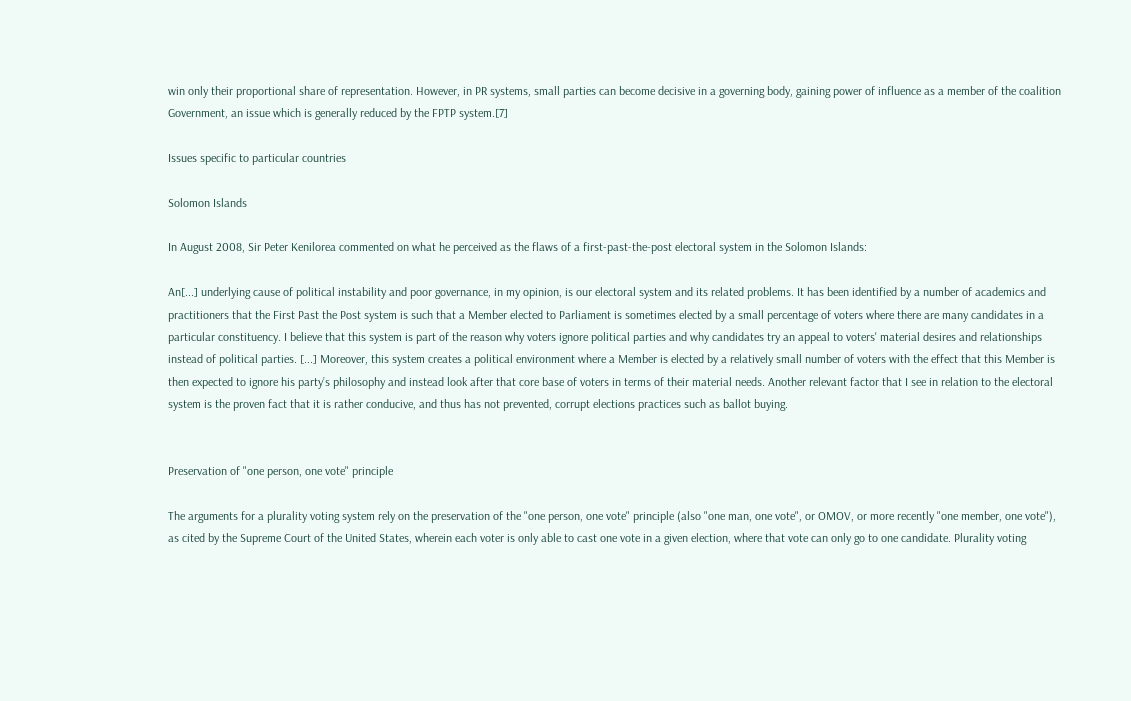win only their proportional share of representation. However, in PR systems, small parties can become decisive in a governing body, gaining power of influence as a member of the coalition Government, an issue which is generally reduced by the FPTP system.[7]

Issues specific to particular countries

Solomon Islands

In August 2008, Sir Peter Kenilorea commented on what he perceived as the flaws of a first-past-the-post electoral system in the Solomon Islands:

An[...] underlying cause of political instability and poor governance, in my opinion, is our electoral system and its related problems. It has been identified by a number of academics and practitioners that the First Past the Post system is such that a Member elected to Parliament is sometimes elected by a small percentage of voters where there are many candidates in a particular constituency. I believe that this system is part of the reason why voters ignore political parties and why candidates try an appeal to voters' material desires and relationships instead of political parties. [...] Moreover, this system creates a political environment where a Member is elected by a relatively small number of voters with the effect that this Member is then expected to ignore his party’s philosophy and instead look after that core base of voters in terms of their material needs. Another relevant factor that I see in relation to the electoral system is the proven fact that it is rather conducive, and thus has not prevented, corrupt elections practices such as ballot buying.


Preservation of "one person, one vote" principle

The arguments for a plurality voting system rely on the preservation of the "one person, one vote" principle (also "one man, one vote", or OMOV, or more recently "one member, one vote"), as cited by the Supreme Court of the United States, wherein each voter is only able to cast one vote in a given election, where that vote can only go to one candidate. Plurality voting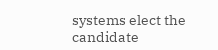systems elect the candidate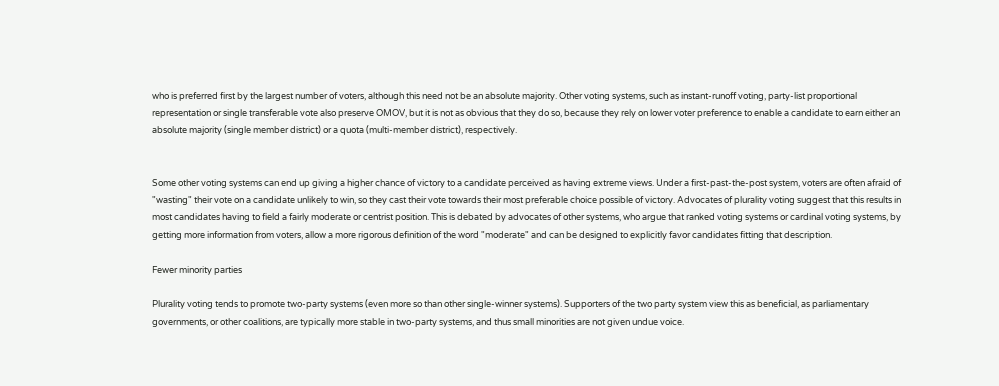who is preferred first by the largest number of voters, although this need not be an absolute majority. Other voting systems, such as instant-runoff voting, party-list proportional representation or single transferable vote also preserve OMOV, but it is not as obvious that they do so, because they rely on lower voter preference to enable a candidate to earn either an absolute majority (single member district) or a quota (multi-member district), respectively.


Some other voting systems can end up giving a higher chance of victory to a candidate perceived as having extreme views. Under a first-past-the-post system, voters are often afraid of "wasting" their vote on a candidate unlikely to win, so they cast their vote towards their most preferable choice possible of victory. Advocates of plurality voting suggest that this results in most candidates having to field a fairly moderate or centrist position. This is debated by advocates of other systems, who argue that ranked voting systems or cardinal voting systems, by getting more information from voters, allow a more rigorous definition of the word "moderate" and can be designed to explicitly favor candidates fitting that description.

Fewer minority parties

Plurality voting tends to promote two-party systems (even more so than other single-winner systems). Supporters of the two party system view this as beneficial, as parliamentary governments, or other coalitions, are typically more stable in two-party systems, and thus small minorities are not given undue voice.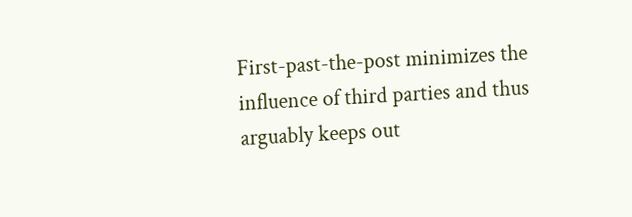First-past-the-post minimizes the influence of third parties and thus arguably keeps out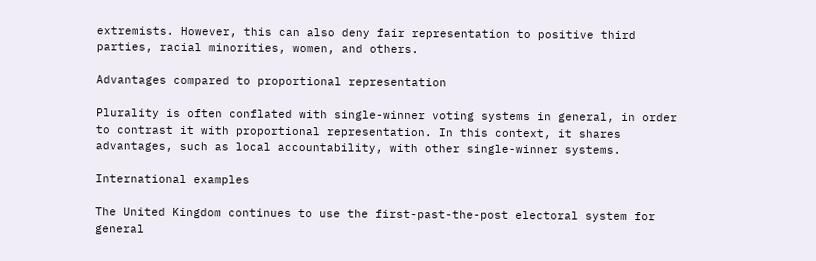extremists. However, this can also deny fair representation to positive third parties, racial minorities, women, and others.

Advantages compared to proportional representation

Plurality is often conflated with single-winner voting systems in general, in order to contrast it with proportional representation. In this context, it shares advantages, such as local accountability, with other single-winner systems.

International examples

The United Kingdom continues to use the first-past-the-post electoral system for general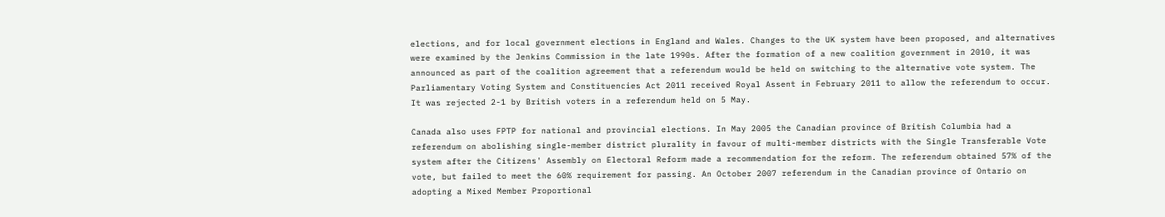elections, and for local government elections in England and Wales. Changes to the UK system have been proposed, and alternatives were examined by the Jenkins Commission in the late 1990s. After the formation of a new coalition government in 2010, it was announced as part of the coalition agreement that a referendum would be held on switching to the alternative vote system. The Parliamentary Voting System and Constituencies Act 2011 received Royal Assent in February 2011 to allow the referendum to occur. It was rejected 2-1 by British voters in a referendum held on 5 May.

Canada also uses FPTP for national and provincial elections. In May 2005 the Canadian province of British Columbia had a referendum on abolishing single-member district plurality in favour of multi-member districts with the Single Transferable Vote system after the Citizens' Assembly on Electoral Reform made a recommendation for the reform. The referendum obtained 57% of the vote, but failed to meet the 60% requirement for passing. An October 2007 referendum in the Canadian province of Ontario on adopting a Mixed Member Proportional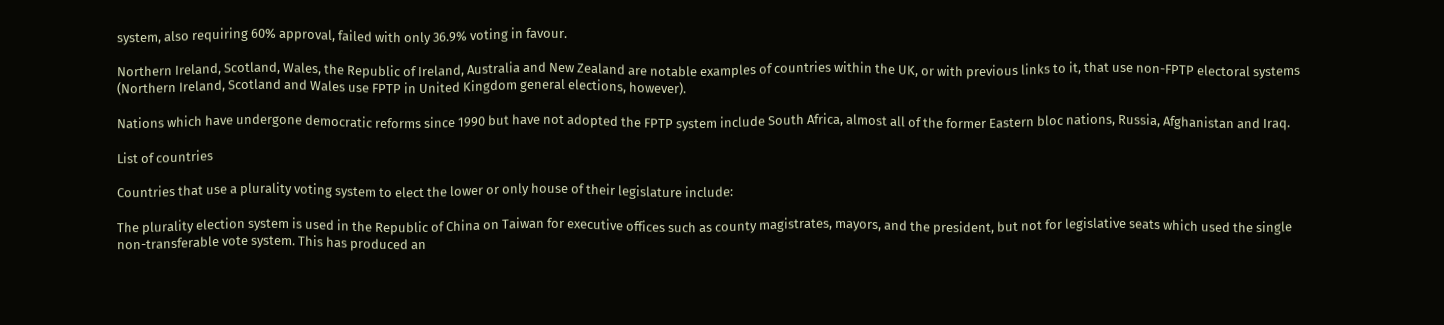system, also requiring 60% approval, failed with only 36.9% voting in favour.

Northern Ireland, Scotland, Wales, the Republic of Ireland, Australia and New Zealand are notable examples of countries within the UK, or with previous links to it, that use non-FPTP electoral systems (Northern Ireland, Scotland and Wales use FPTP in United Kingdom general elections, however).

Nations which have undergone democratic reforms since 1990 but have not adopted the FPTP system include South Africa, almost all of the former Eastern bloc nations, Russia, Afghanistan and Iraq.

List of countries

Countries that use a plurality voting system to elect the lower or only house of their legislature include:

The plurality election system is used in the Republic of China on Taiwan for executive offices such as county magistrates, mayors, and the president, but not for legislative seats which used the single non-transferable vote system. This has produced an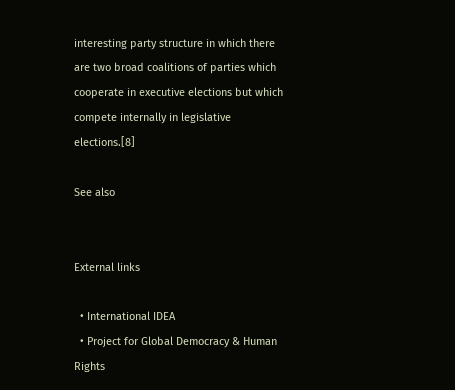interesting party structure in which there are two broad coalitions of parties which cooperate in executive elections but which compete internally in legislative elections.[8]

See also


External links

  • International IDEA
  • Project for Global Democracy & Human Rights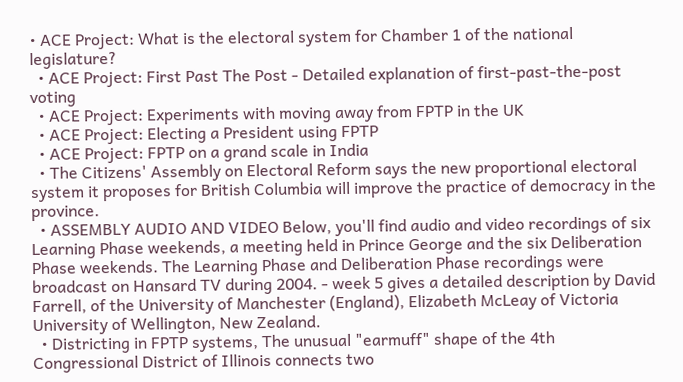• ACE Project: What is the electoral system for Chamber 1 of the national legislature?
  • ACE Project: First Past The Post - Detailed explanation of first-past-the-post voting
  • ACE Project: Experiments with moving away from FPTP in the UK
  • ACE Project: Electing a President using FPTP
  • ACE Project: FPTP on a grand scale in India
  • The Citizens' Assembly on Electoral Reform says the new proportional electoral system it proposes for British Columbia will improve the practice of democracy in the province.
  • ASSEMBLY AUDIO AND VIDEO Below, you'll find audio and video recordings of six Learning Phase weekends, a meeting held in Prince George and the six Deliberation Phase weekends. The Learning Phase and Deliberation Phase recordings were broadcast on Hansard TV during 2004. - week 5 gives a detailed description by David Farrell, of the University of Manchester (England), Elizabeth McLeay of Victoria University of Wellington, New Zealand.
  • Districting in FPTP systems, The unusual "earmuff" shape of the 4th Congressional District of Illinois connects two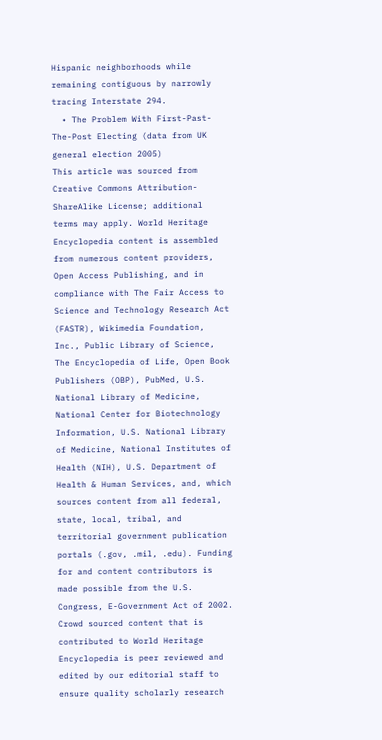Hispanic neighborhoods while remaining contiguous by narrowly tracing Interstate 294.
  • The Problem With First-Past-The-Post Electing (data from UK general election 2005)
This article was sourced from Creative Commons Attribution-ShareAlike License; additional terms may apply. World Heritage Encyclopedia content is assembled from numerous content providers, Open Access Publishing, and in compliance with The Fair Access to Science and Technology Research Act (FASTR), Wikimedia Foundation, Inc., Public Library of Science, The Encyclopedia of Life, Open Book Publishers (OBP), PubMed, U.S. National Library of Medicine, National Center for Biotechnology Information, U.S. National Library of Medicine, National Institutes of Health (NIH), U.S. Department of Health & Human Services, and, which sources content from all federal, state, local, tribal, and territorial government publication portals (.gov, .mil, .edu). Funding for and content contributors is made possible from the U.S. Congress, E-Government Act of 2002.
Crowd sourced content that is contributed to World Heritage Encyclopedia is peer reviewed and edited by our editorial staff to ensure quality scholarly research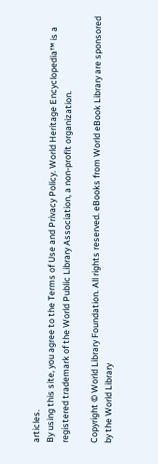articles.
By using this site, you agree to the Terms of Use and Privacy Policy. World Heritage Encyclopedia™ is a registered trademark of the World Public Library Association, a non-profit organization.

Copyright © World Library Foundation. All rights reserved. eBooks from World eBook Library are sponsored by the World Library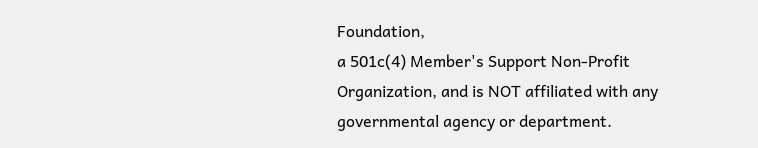Foundation,
a 501c(4) Member's Support Non-Profit Organization, and is NOT affiliated with any governmental agency or department.